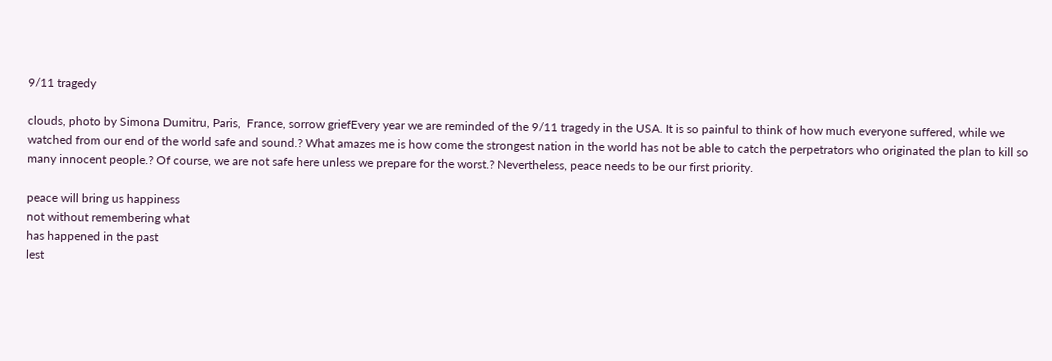9/11 tragedy

clouds, photo by Simona Dumitru, Paris,  France, sorrow griefEvery year we are reminded of the 9/11 tragedy in the USA. It is so painful to think of how much everyone suffered, while we watched from our end of the world safe and sound.? What amazes me is how come the strongest nation in the world has not be able to catch the perpetrators who originated the plan to kill so many innocent people.? Of course, we are not safe here unless we prepare for the worst.? Nevertheless, peace needs to be our first priority.

peace will bring us happiness
not without remembering what
has happened in the past
lest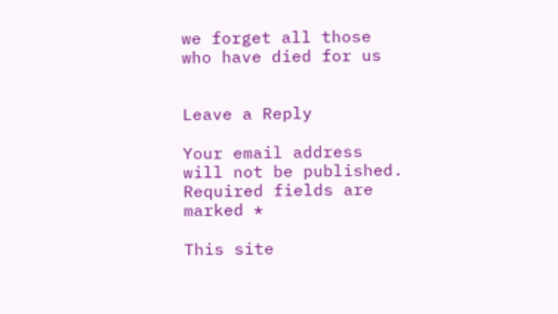we forget all those
who have died for us


Leave a Reply

Your email address will not be published. Required fields are marked *

This site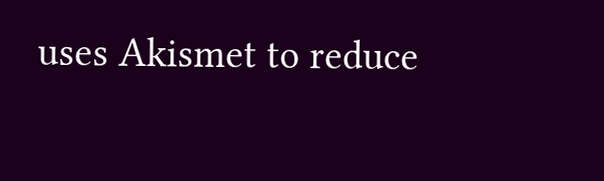uses Akismet to reduce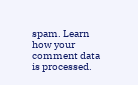spam. Learn how your comment data is processed.